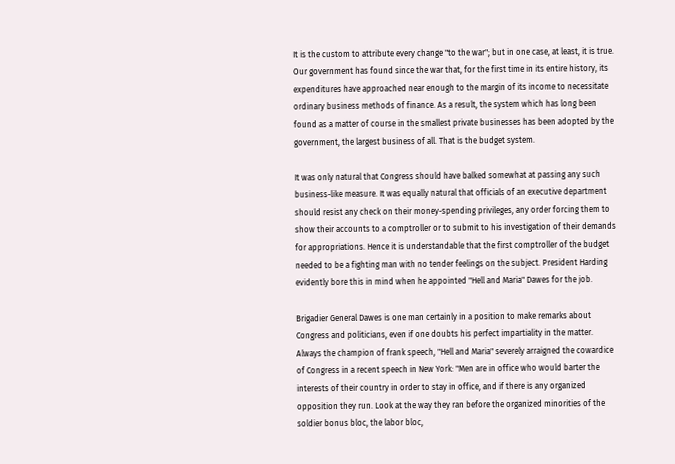It is the custom to attribute every change "to the war"; but in one case, at least, it is true. Our government has found since the war that, for the first time in its entire history, its expenditures have approached near enough to the margin of its income to necessitate ordinary business methods of finance. As a result, the system which has long been found as a matter of course in the smallest private businesses has been adopted by the government, the largest business of all. That is the budget system.

It was only natural that Congress should have balked somewhat at passing any such business-like measure. It was equally natural that officials of an executive department should resist any check on their money-spending privileges, any order forcing them to show their accounts to a comptroller or to submit to his investigation of their demands for appropriations. Hence it is understandable that the first comptroller of the budget needed to be a fighting man with no tender feelings on the subject. President Harding evidently bore this in mind when he appointed "Hell and Maria" Dawes for the job.

Brigadier General Dawes is one man certainly in a position to make remarks about Congress and politicians, even if one doubts his perfect impartiality in the matter. Always the champion of frank speech, "Hell and Maria" severely arraigned the cowardice of Congress in a recent speech in New York: "Men are in office who would barter the interests of their country in order to stay in office, and if there is any organized opposition they run. Look at the way they ran before the organized minorities of the soldier bonus bloc, the labor bloc,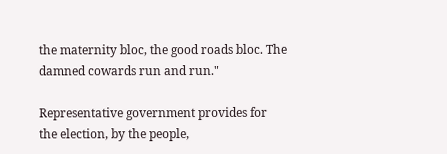the maternity bloc, the good roads bloc. The damned cowards run and run."

Representative government provides for the election, by the people,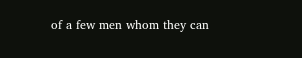of a few men whom they can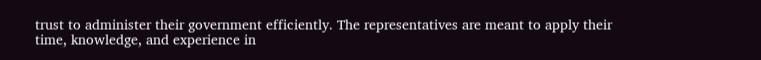trust to administer their government efficiently. The representatives are meant to apply their time, knowledge, and experience in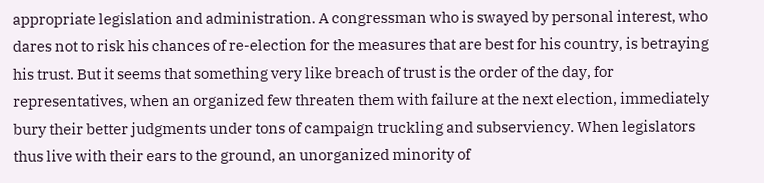appropriate legislation and administration. A congressman who is swayed by personal interest, who dares not to risk his chances of re-election for the measures that are best for his country, is betraying his trust. But it seems that something very like breach of trust is the order of the day, for representatives, when an organized few threaten them with failure at the next election, immediately bury their better judgments under tons of campaign truckling and subserviency. When legislators thus live with their ears to the ground, an unorganized minority of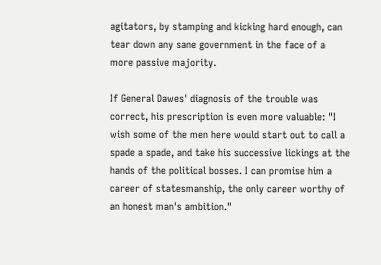agitators, by stamping and kicking hard enough, can tear down any sane government in the face of a more passive majority.

If General Dawes' diagnosis of the trouble was correct, his prescription is even more valuable: "I wish some of the men here would start out to call a spade a spade, and take his successive lickings at the hands of the political bosses. I can promise him a career of statesmanship, the only career worthy of an honest man's ambition."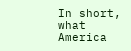In short, what America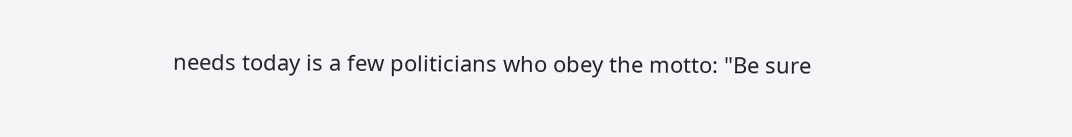needs today is a few politicians who obey the motto: "Be sure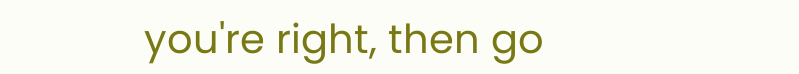you're right, then go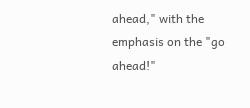ahead," with the emphasis on the "go ahead!"